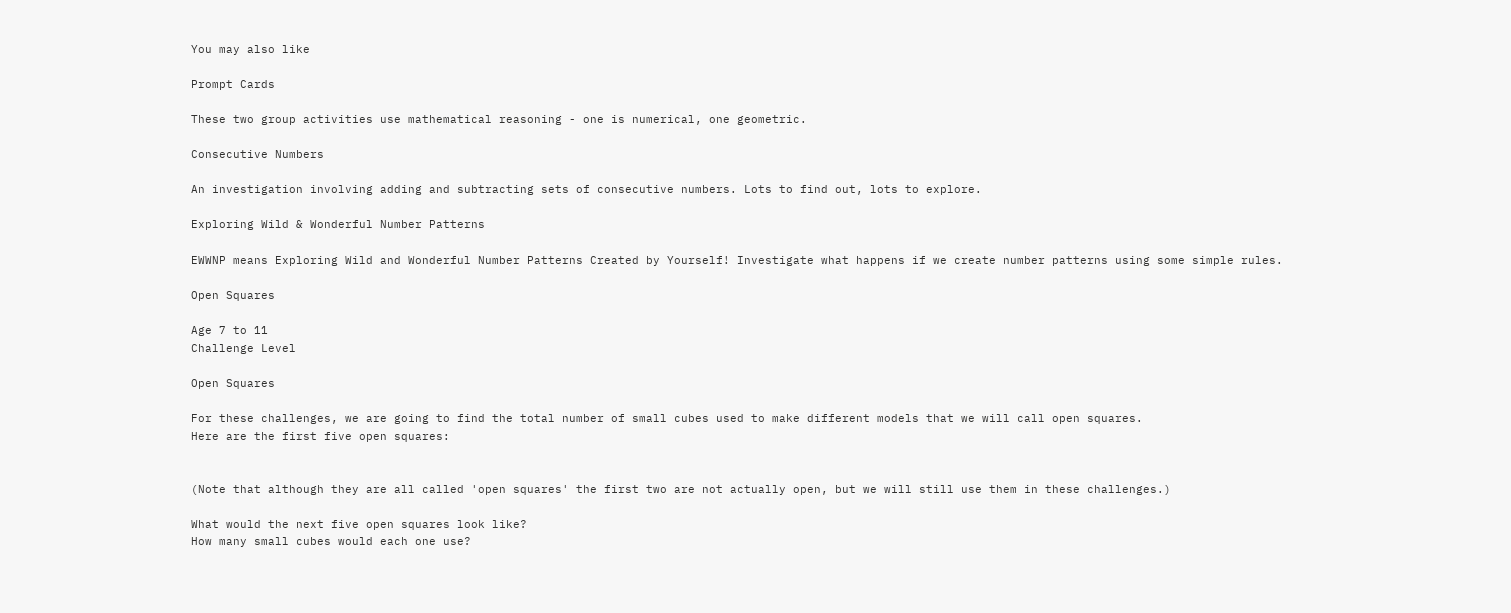You may also like

Prompt Cards

These two group activities use mathematical reasoning - one is numerical, one geometric.

Consecutive Numbers

An investigation involving adding and subtracting sets of consecutive numbers. Lots to find out, lots to explore.

Exploring Wild & Wonderful Number Patterns

EWWNP means Exploring Wild and Wonderful Number Patterns Created by Yourself! Investigate what happens if we create number patterns using some simple rules.

Open Squares

Age 7 to 11
Challenge Level

Open Squares

For these challenges, we are going to find the total number of small cubes used to make different models that we will call open squares.
Here are the first five open squares:


(Note that although they are all called 'open squares' the first two are not actually open, but we will still use them in these challenges.)

What would the next five open squares look like?
How many small cubes would each one use?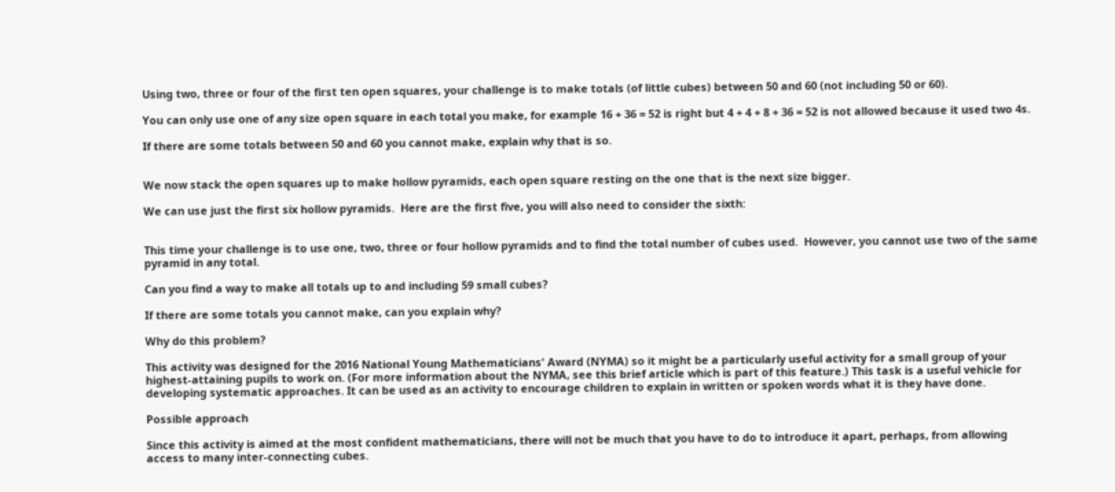Using two, three or four of the first ten open squares, your challenge is to make totals (of little cubes) between 50 and 60 (not including 50 or 60).

You can only use one of any size open square in each total you make, for example 16 + 36 = 52 is right but 4 + 4 + 8 + 36 = 52 is not allowed because it used two 4s.

If there are some totals between 50 and 60 you cannot make, explain why that is so.


We now stack the open squares up to make hollow pyramids, each open square resting on the one that is the next size bigger.

We can use just the first six hollow pyramids.  Here are the first five, you will also need to consider the sixth:


This time your challenge is to use one, two, three or four hollow pyramids and to find the total number of cubes used.  However, you cannot use two of the same pyramid in any total.

Can you find a way to make all totals up to and including 59 small cubes?

If there are some totals you cannot make, can you explain why?

Why do this problem?

This activity was designed for the 2016 National Young Mathematicians' Award (NYMA) so it might be a particularly useful activity for a small group of your highest-attaining pupils to work on. (For more information about the NYMA, see this brief article which is part of this feature.) This task is a useful vehicle for developing systematic approaches. It can be used as an activity to encourage children to explain in written or spoken words what it is they have done.

Possible approach

Since this activity is aimed at the most confident mathematicians, there will not be much that you have to do to introduce it apart, perhaps, from allowing access to many inter-connecting cubes.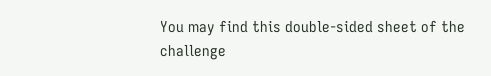You may find this double-sided sheet of the challenge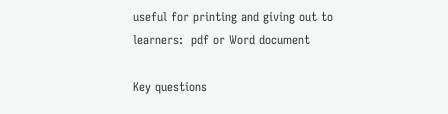useful for printing and giving out to learners:  pdf or Word document

Key questions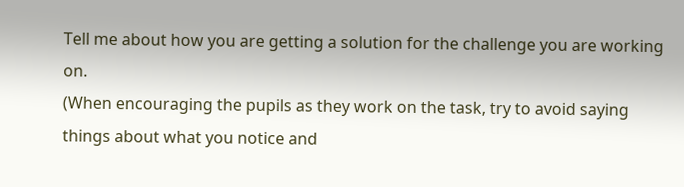Tell me about how you are getting a solution for the challenge you are working on.
(When encouraging the pupils as they work on the task, try to avoid saying things about what you notice and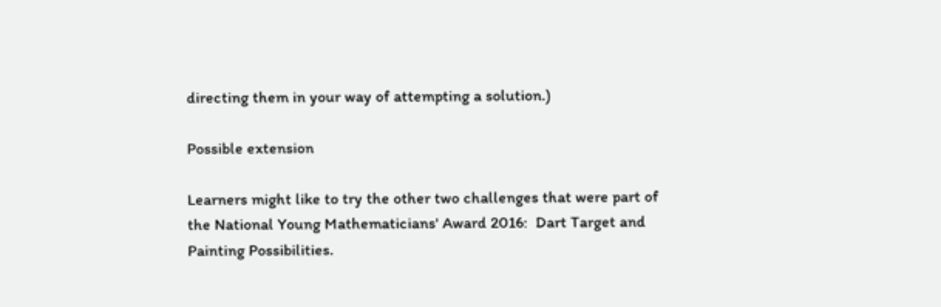directing them in your way of attempting a solution.)

Possible extension

Learners might like to try the other two challenges that were part of the National Young Mathematicians' Award 2016:  Dart Target and Painting Possibilities.